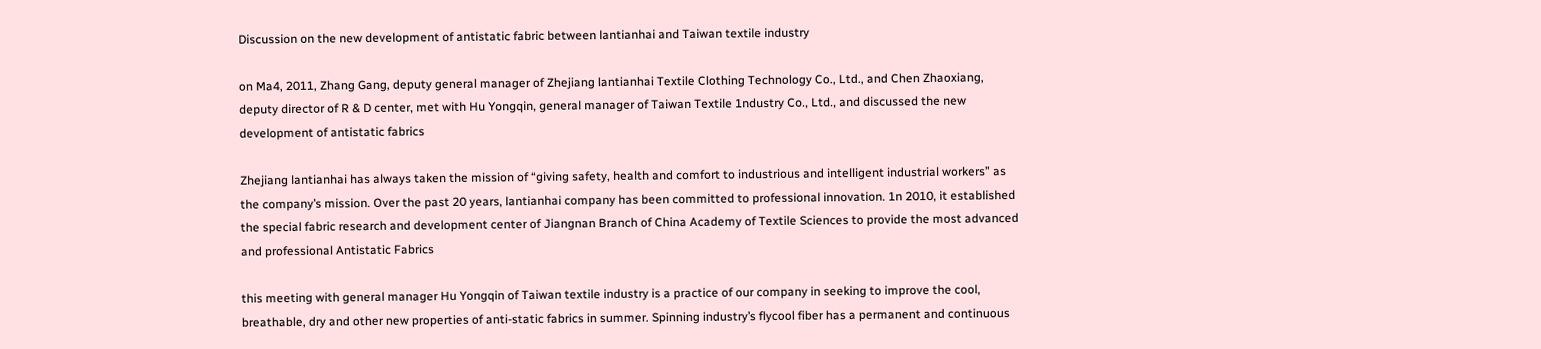Discussion on the new development of antistatic fabric between lantianhai and Taiwan textile industry

on Ma4, 2011, Zhang Gang, deputy general manager of Zhejiang lantianhai Textile Clothing Technology Co., Ltd., and Chen Zhaoxiang, deputy director of R & D center, met with Hu Yongqin, general manager of Taiwan Textile 1ndustry Co., Ltd., and discussed the new development of antistatic fabrics

Zhejiang lantianhai has always taken the mission of “giving safety, health and comfort to industrious and intelligent industrial workers” as the company’s mission. Over the past 20 years, lantianhai company has been committed to professional innovation. 1n 2010, it established the special fabric research and development center of Jiangnan Branch of China Academy of Textile Sciences to provide the most advanced and professional Antistatic Fabrics

this meeting with general manager Hu Yongqin of Taiwan textile industry is a practice of our company in seeking to improve the cool, breathable, dry and other new properties of anti-static fabrics in summer. Spinning industry’s flycool fiber has a permanent and continuous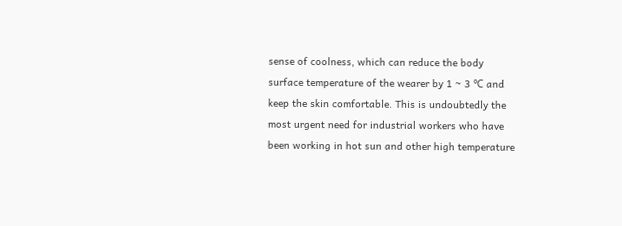sense of coolness, which can reduce the body surface temperature of the wearer by 1 ~ 3 ℃ and keep the skin comfortable. This is undoubtedly the most urgent need for industrial workers who have been working in hot sun and other high temperature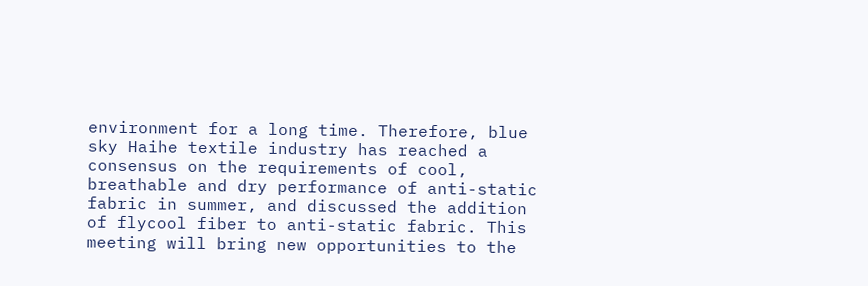environment for a long time. Therefore, blue sky Haihe textile industry has reached a consensus on the requirements of cool, breathable and dry performance of anti-static fabric in summer, and discussed the addition of flycool fiber to anti-static fabric. This meeting will bring new opportunities to the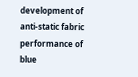development of anti-static fabric performance of blue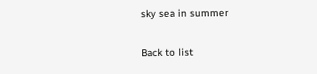sky sea in summer

Back to list